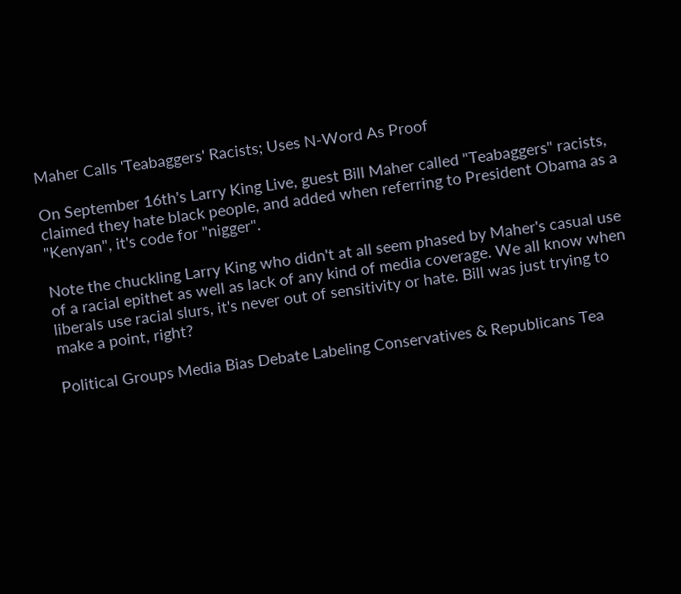Maher Calls 'Teabaggers' Racists; Uses N-Word As Proof

On September 16th's Larry King Live, guest Bill Maher called "Teabaggers" racists, claimed they hate black people, and added when referring to President Obama as a "Kenyan", it's code for "nigger".

Note the chuckling Larry King who didn't at all seem phased by Maher's casual use of a racial epithet as well as lack of any kind of media coverage. We all know when liberals use racial slurs, it's never out of sensitivity or hate. Bill was just trying to make a point, right?

Political Groups Media Bias Debate Labeling Conservatives & Republicans Tea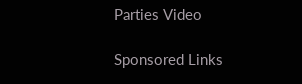Parties Video

Sponsored Links